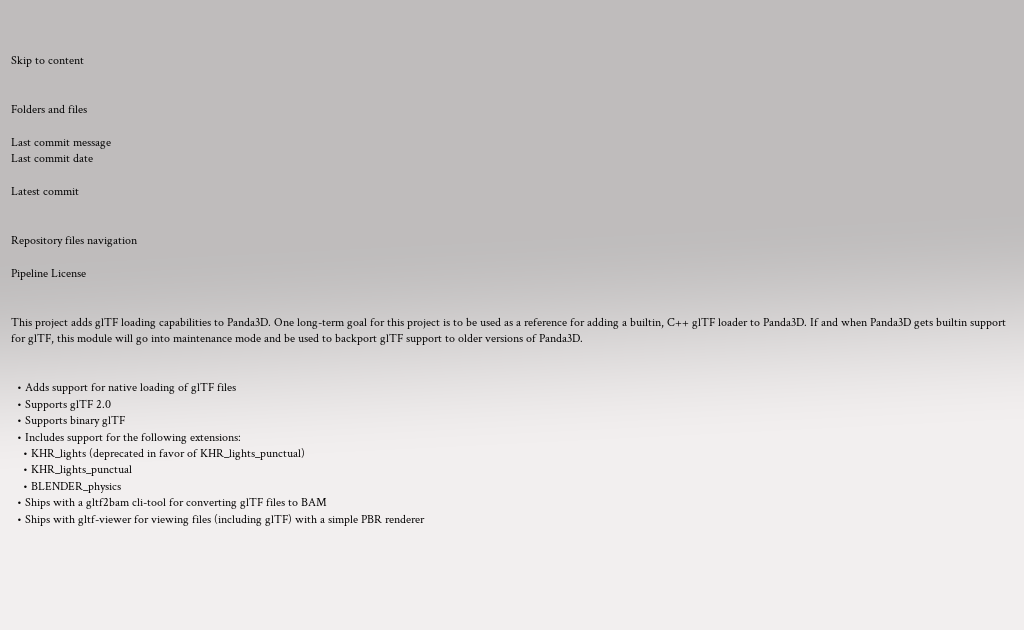Skip to content


Folders and files

Last commit message
Last commit date

Latest commit


Repository files navigation

Pipeline License


This project adds glTF loading capabilities to Panda3D. One long-term goal for this project is to be used as a reference for adding a builtin, C++ glTF loader to Panda3D. If and when Panda3D gets builtin support for glTF, this module will go into maintenance mode and be used to backport glTF support to older versions of Panda3D.


  • Adds support for native loading of glTF files
  • Supports glTF 2.0
  • Supports binary glTF
  • Includes support for the following extensions:
    • KHR_lights (deprecated in favor of KHR_lights_punctual)
    • KHR_lights_punctual
    • BLENDER_physics
  • Ships with a gltf2bam cli-tool for converting glTF files to BAM
  • Ships with gltf-viewer for viewing files (including glTF) with a simple PBR renderer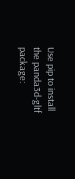Use pip to install the panda3d-gltf package: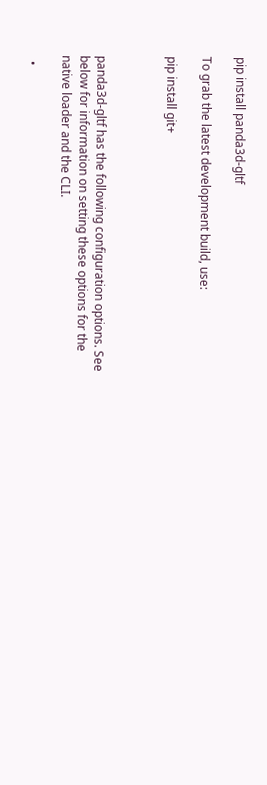pip install panda3d-gltf

To grab the latest development build, use:

pip install git+



panda3d-gltf has the following configuration options. See below for information on setting these options for the native loader and the CLI.

  •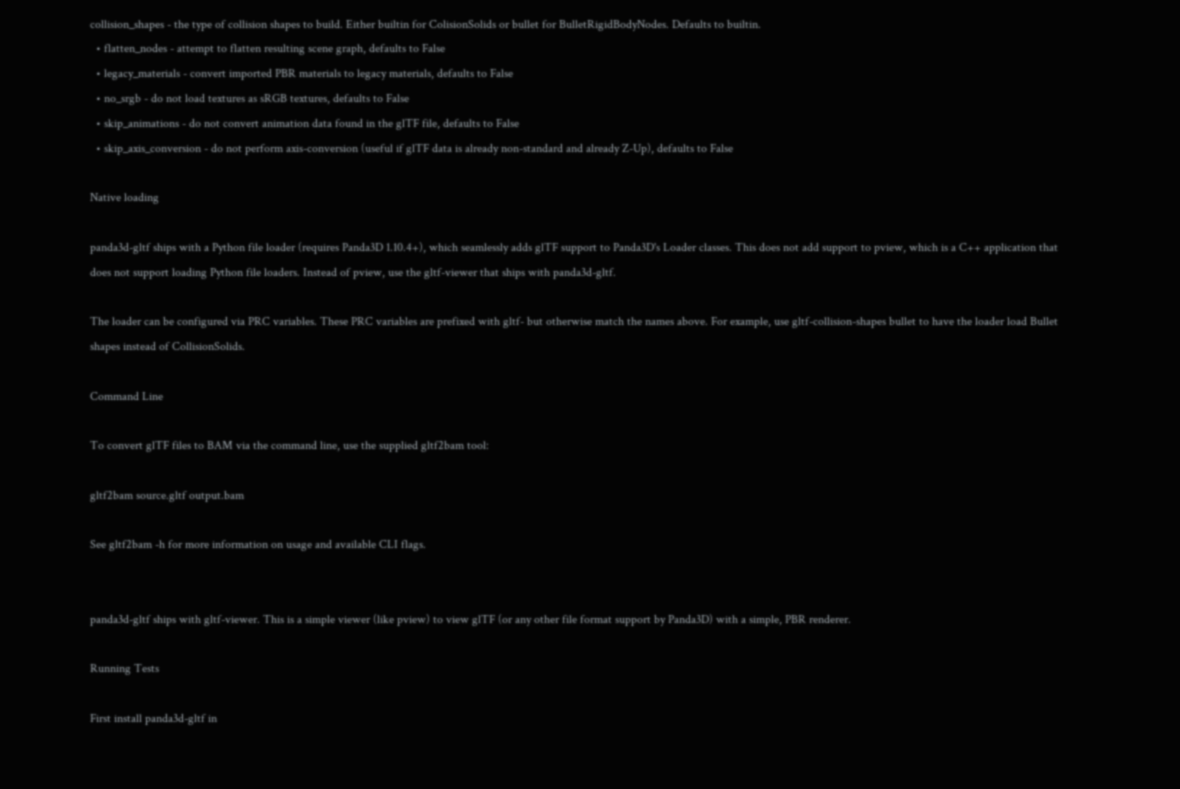collision_shapes - the type of collision shapes to build. Either builtin for ColisionSolids or bullet for BulletRigidBodyNodes. Defaults to builtin.
  • flatten_nodes - attempt to flatten resulting scene graph, defaults to False
  • legacy_materials - convert imported PBR materials to legacy materials, defaults to False
  • no_srgb - do not load textures as sRGB textures, defaults to False
  • skip_animations - do not convert animation data found in the glTF file, defaults to False
  • skip_axis_conversion - do not perform axis-conversion (useful if glTF data is already non-standard and already Z-Up), defaults to False

Native loading

panda3d-gltf ships with a Python file loader (requires Panda3D 1.10.4+), which seamlessly adds glTF support to Panda3D's Loader classes. This does not add support to pview, which is a C++ application that does not support loading Python file loaders. Instead of pview, use the gltf-viewer that ships with panda3d-gltf.

The loader can be configured via PRC variables. These PRC variables are prefixed with gltf- but otherwise match the names above. For example, use gltf-collision-shapes bullet to have the loader load Bullet shapes instead of CollisionSolids.

Command Line

To convert glTF files to BAM via the command line, use the supplied gltf2bam tool:

gltf2bam source.gltf output.bam

See gltf2bam -h for more information on usage and available CLI flags.


panda3d-gltf ships with gltf-viewer. This is a simple viewer (like pview) to view glTF (or any other file format support by Panda3D) with a simple, PBR renderer.

Running Tests

First install panda3d-gltf in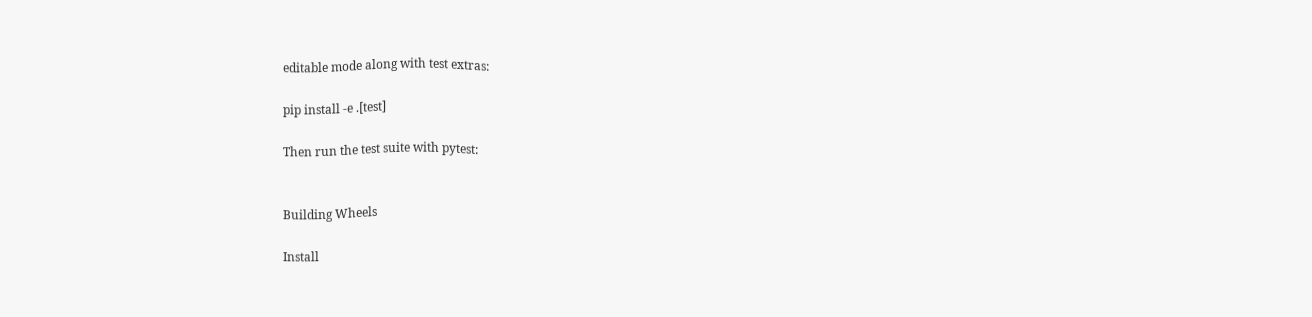editable mode along with test extras:

pip install -e .[test]

Then run the test suite with pytest:


Building Wheels

Install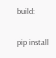build:

pip install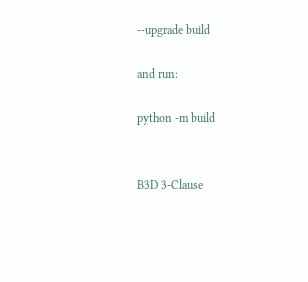--upgrade build

and run:

python -m build


B3D 3-Clause